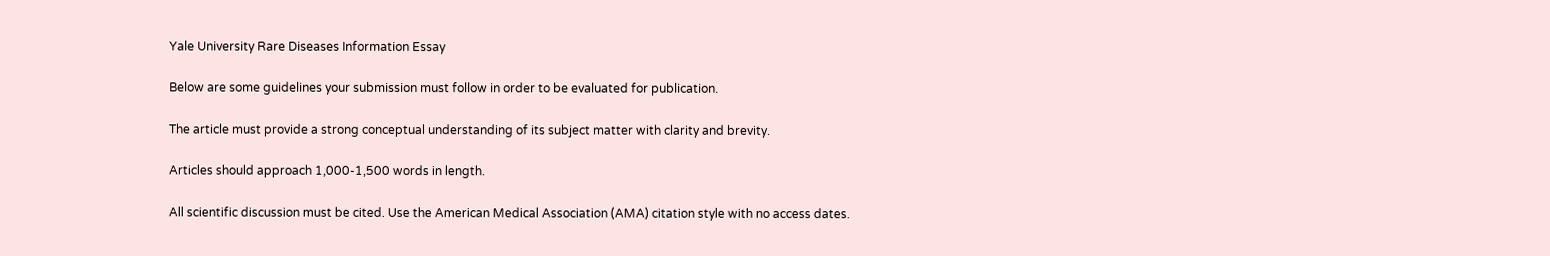Yale University Rare Diseases Information Essay

Below are some guidelines your submission must follow in order to be evaluated for publication.

The article must provide a strong conceptual understanding of its subject matter with clarity and brevity.

Articles should approach 1,000-1,500 words in length.

All scientific discussion must be cited. Use the American Medical Association (AMA) citation style with no access dates.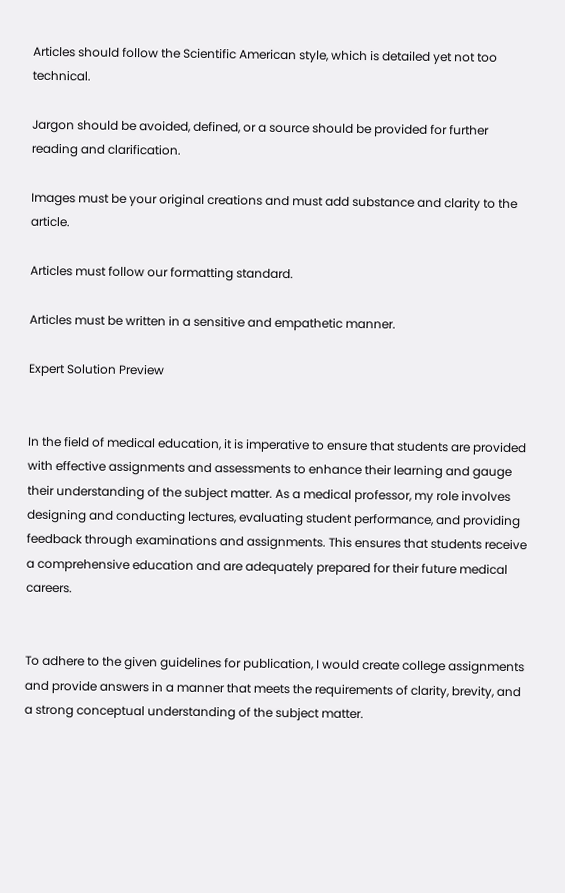Articles should follow the Scientific American style, which is detailed yet not too technical.

Jargon should be avoided, defined, or a source should be provided for further reading and clarification.

Images must be your original creations and must add substance and clarity to the article.

Articles must follow our formatting standard.

Articles must be written in a sensitive and empathetic manner.

Expert Solution Preview


In the field of medical education, it is imperative to ensure that students are provided with effective assignments and assessments to enhance their learning and gauge their understanding of the subject matter. As a medical professor, my role involves designing and conducting lectures, evaluating student performance, and providing feedback through examinations and assignments. This ensures that students receive a comprehensive education and are adequately prepared for their future medical careers.


To adhere to the given guidelines for publication, I would create college assignments and provide answers in a manner that meets the requirements of clarity, brevity, and a strong conceptual understanding of the subject matter.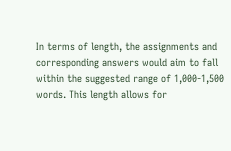In terms of length, the assignments and corresponding answers would aim to fall within the suggested range of 1,000-1,500 words. This length allows for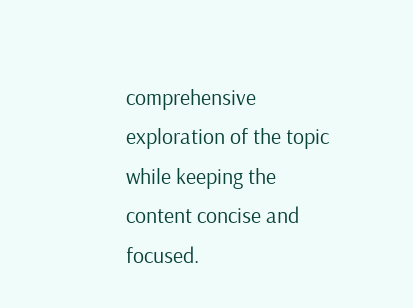comprehensive exploration of the topic while keeping the content concise and focused.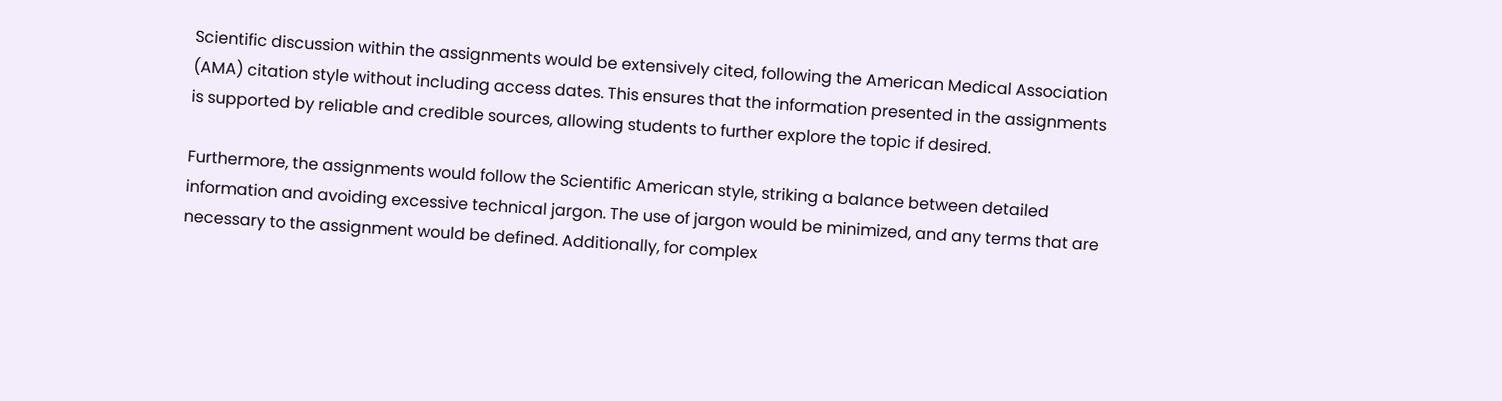Scientific discussion within the assignments would be extensively cited, following the American Medical Association (AMA) citation style without including access dates. This ensures that the information presented in the assignments is supported by reliable and credible sources, allowing students to further explore the topic if desired.

Furthermore, the assignments would follow the Scientific American style, striking a balance between detailed information and avoiding excessive technical jargon. The use of jargon would be minimized, and any terms that are necessary to the assignment would be defined. Additionally, for complex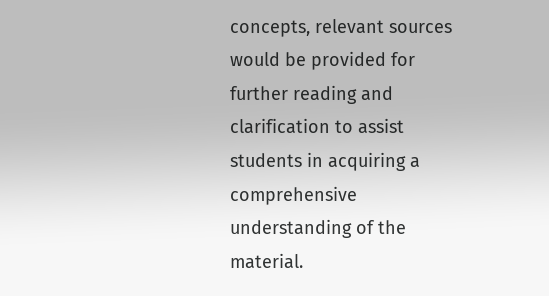concepts, relevant sources would be provided for further reading and clarification to assist students in acquiring a comprehensive understanding of the material.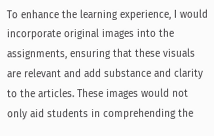To enhance the learning experience, I would incorporate original images into the assignments, ensuring that these visuals are relevant and add substance and clarity to the articles. These images would not only aid students in comprehending the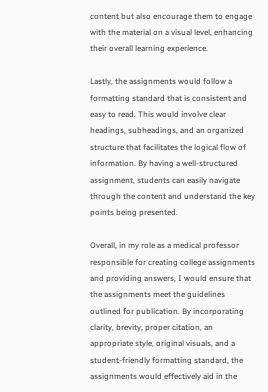content but also encourage them to engage with the material on a visual level, enhancing their overall learning experience.

Lastly, the assignments would follow a formatting standard that is consistent and easy to read. This would involve clear headings, subheadings, and an organized structure that facilitates the logical flow of information. By having a well-structured assignment, students can easily navigate through the content and understand the key points being presented.

Overall, in my role as a medical professor responsible for creating college assignments and providing answers, I would ensure that the assignments meet the guidelines outlined for publication. By incorporating clarity, brevity, proper citation, an appropriate style, original visuals, and a student-friendly formatting standard, the assignments would effectively aid in the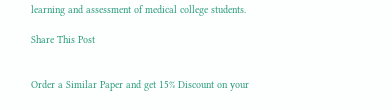learning and assessment of medical college students.

Share This Post


Order a Similar Paper and get 15% Discount on your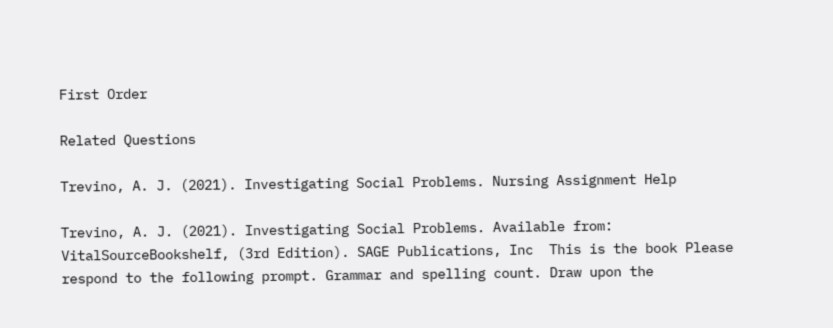First Order

Related Questions

Trevino, A. J. (2021). Investigating Social Problems. Nursing Assignment Help

Trevino, A. J. (2021). Investigating Social Problems. Available from: VitalSourceBookshelf, (3rd Edition). SAGE Publications, Inc  This is the book Please respond to the following prompt. Grammar and spelling count. Draw upon the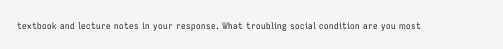textbook and lecture notes in your response. What troubling social condition are you most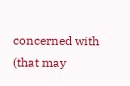concerned with (that may